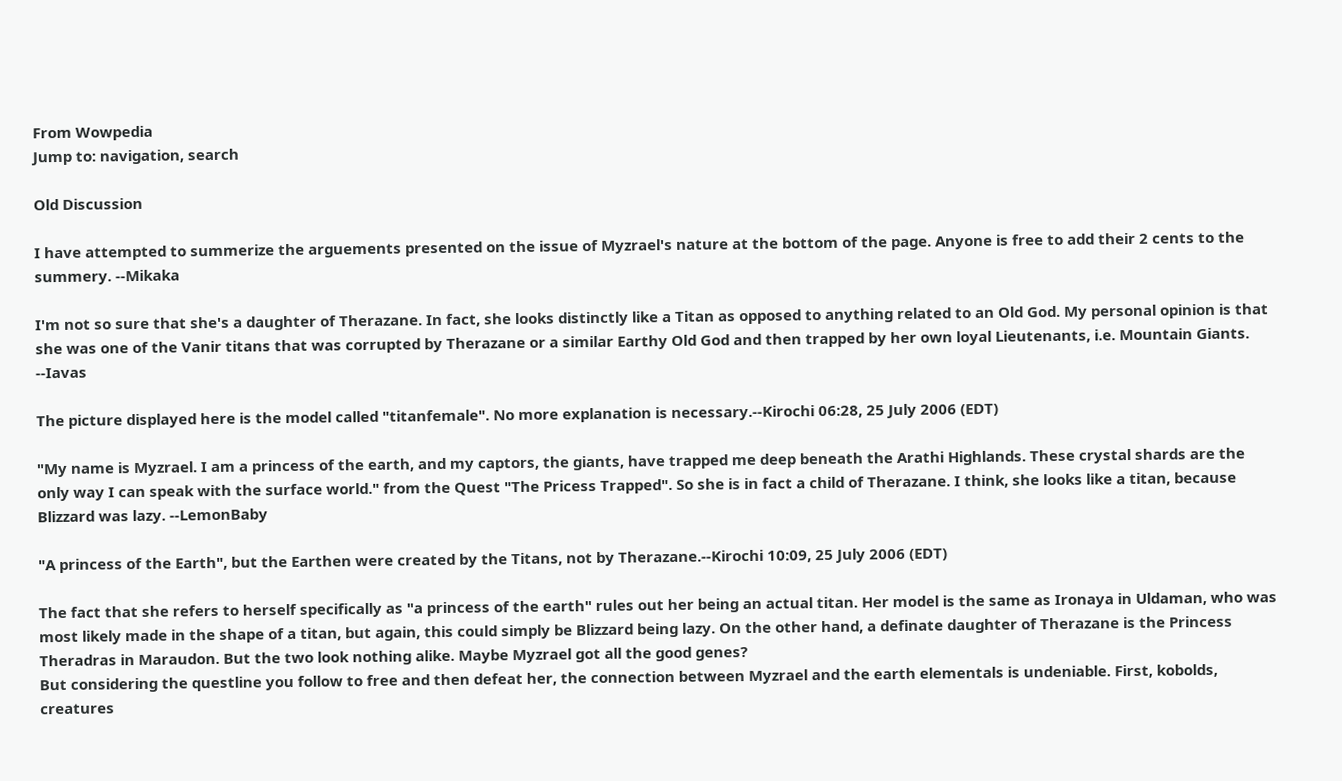From Wowpedia
Jump to: navigation, search

Old Discussion

I have attempted to summerize the arguements presented on the issue of Myzrael's nature at the bottom of the page. Anyone is free to add their 2 cents to the summery. --Mikaka

I'm not so sure that she's a daughter of Therazane. In fact, she looks distinctly like a Titan as opposed to anything related to an Old God. My personal opinion is that she was one of the Vanir titans that was corrupted by Therazane or a similar Earthy Old God and then trapped by her own loyal Lieutenants, i.e. Mountain Giants. --Iavas

The picture displayed here is the model called "titanfemale". No more explanation is necessary.--Kirochi 06:28, 25 July 2006 (EDT)

"My name is Myzrael. I am a princess of the earth, and my captors, the giants, have trapped me deep beneath the Arathi Highlands. These crystal shards are the only way I can speak with the surface world." from the Quest "The Pricess Trapped". So she is in fact a child of Therazane. I think, she looks like a titan, because Blizzard was lazy. --LemonBaby

"A princess of the Earth", but the Earthen were created by the Titans, not by Therazane.--Kirochi 10:09, 25 July 2006 (EDT)

The fact that she refers to herself specifically as "a princess of the earth" rules out her being an actual titan. Her model is the same as Ironaya in Uldaman, who was most likely made in the shape of a titan, but again, this could simply be Blizzard being lazy. On the other hand, a definate daughter of Therazane is the Princess Theradras in Maraudon. But the two look nothing alike. Maybe Myzrael got all the good genes?
But considering the questline you follow to free and then defeat her, the connection between Myzrael and the earth elementals is undeniable. First, kobolds, creatures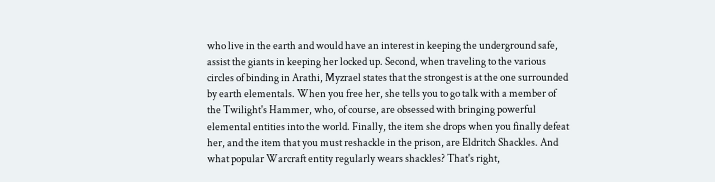who live in the earth and would have an interest in keeping the underground safe, assist the giants in keeping her locked up. Second, when traveling to the various circles of binding in Arathi, Myzrael states that the strongest is at the one surrounded by earth elementals. When you free her, she tells you to go talk with a member of the Twilight's Hammer, who, of course, are obsessed with bringing powerful elemental entities into the world. Finally, the item she drops when you finally defeat her, and the item that you must reshackle in the prison, are Eldritch Shackles. And what popular Warcraft entity regularly wears shackles? That's right,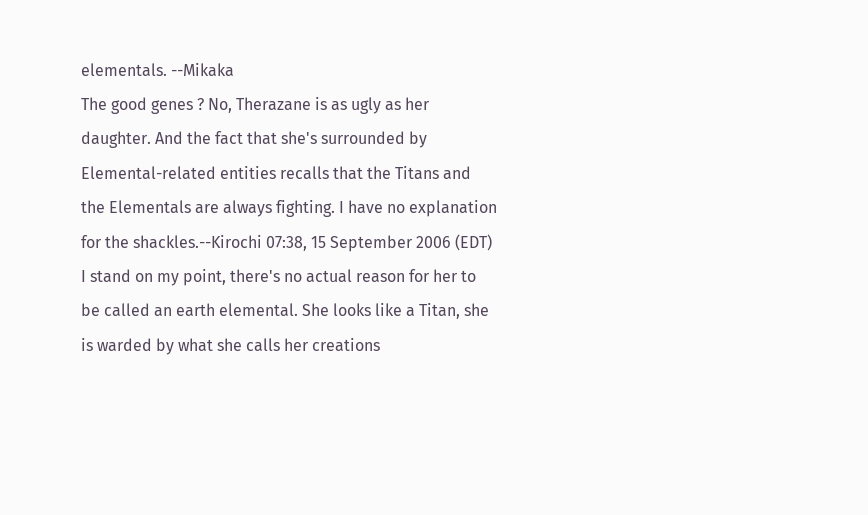elementals. --Mikaka
The good genes ? No, Therazane is as ugly as her daughter. And the fact that she's surrounded by Elemental-related entities recalls that the Titans and the Elementals are always fighting. I have no explanation for the shackles.--Kirochi 07:38, 15 September 2006 (EDT)
I stand on my point, there's no actual reason for her to be called an earth elemental. She looks like a Titan, she is warded by what she calls her creations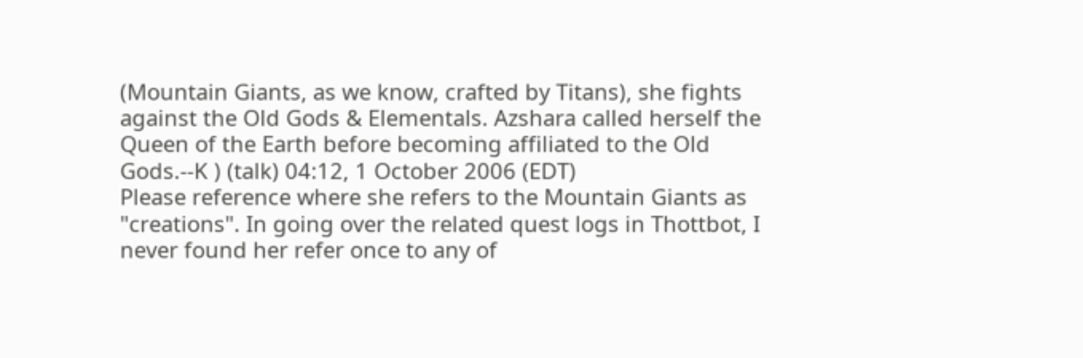(Mountain Giants, as we know, crafted by Titans), she fights against the Old Gods & Elementals. Azshara called herself the Queen of the Earth before becoming affiliated to the Old Gods.--K ) (talk) 04:12, 1 October 2006 (EDT)
Please reference where she refers to the Mountain Giants as "creations". In going over the related quest logs in Thottbot, I never found her refer once to any of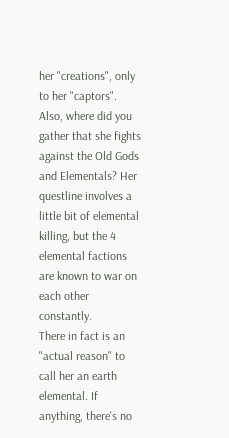her "creations", only to her "captors". Also, where did you gather that she fights against the Old Gods and Elementals? Her questline involves a little bit of elemental killing, but the 4 elemental factions are known to war on each other constantly.
There in fact is an "actual reason" to call her an earth elemental. If anything, there's no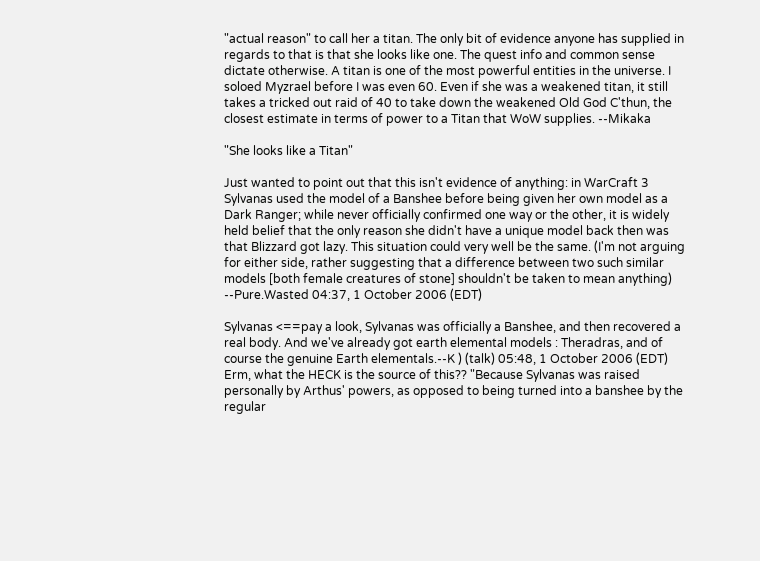"actual reason" to call her a titan. The only bit of evidence anyone has supplied in regards to that is that she looks like one. The quest info and common sense dictate otherwise. A titan is one of the most powerful entities in the universe. I soloed Myzrael before I was even 60. Even if she was a weakened titan, it still takes a tricked out raid of 40 to take down the weakened Old God C'thun, the closest estimate in terms of power to a Titan that WoW supplies. --Mikaka

"She looks like a Titan"

Just wanted to point out that this isn't evidence of anything: in WarCraft 3 Sylvanas used the model of a Banshee before being given her own model as a Dark Ranger; while never officially confirmed one way or the other, it is widely held belief that the only reason she didn't have a unique model back then was that Blizzard got lazy. This situation could very well be the same. (I'm not arguing for either side, rather suggesting that a difference between two such similar models [both female creatures of stone] shouldn't be taken to mean anything) --Pure.Wasted 04:37, 1 October 2006 (EDT)

Sylvanas <==pay a look, Sylvanas was officially a Banshee, and then recovered a real body. And we've already got earth elemental models : Theradras, and of course the genuine Earth elementals.--K ) (talk) 05:48, 1 October 2006 (EDT)
Erm, what the HECK is the source of this?? "Because Sylvanas was raised personally by Arthus' powers, as opposed to being turned into a banshee by the regular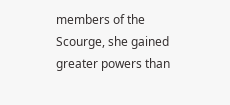members of the Scourge, she gained greater powers than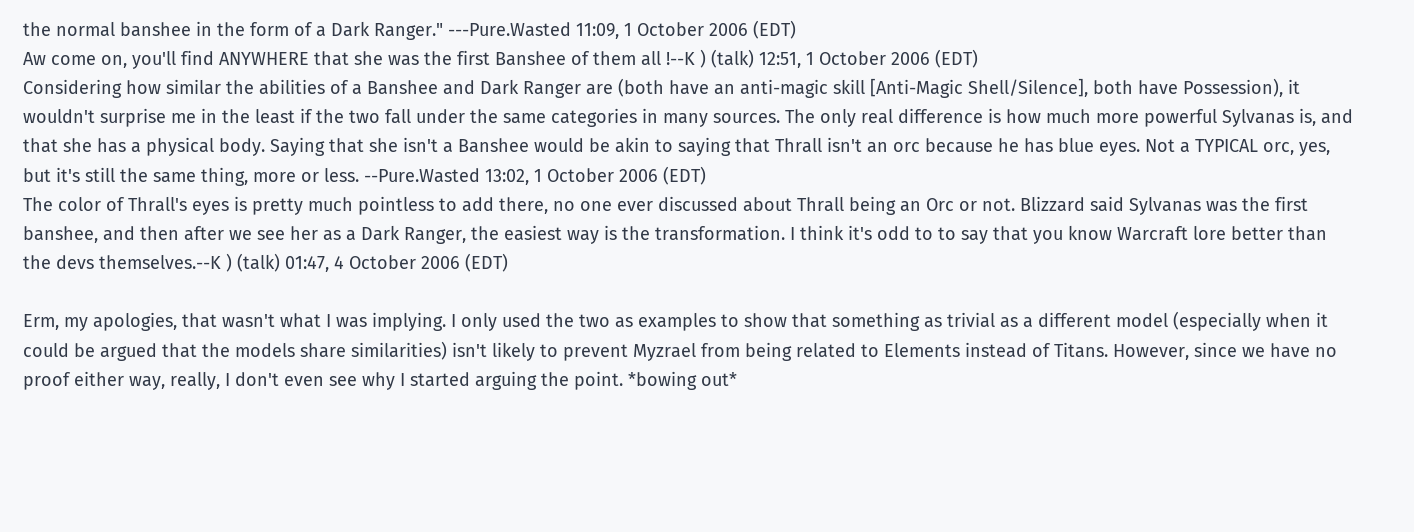the normal banshee in the form of a Dark Ranger." ---Pure.Wasted 11:09, 1 October 2006 (EDT)
Aw come on, you'll find ANYWHERE that she was the first Banshee of them all !--K ) (talk) 12:51, 1 October 2006 (EDT)
Considering how similar the abilities of a Banshee and Dark Ranger are (both have an anti-magic skill [Anti-Magic Shell/Silence], both have Possession), it wouldn't surprise me in the least if the two fall under the same categories in many sources. The only real difference is how much more powerful Sylvanas is, and that she has a physical body. Saying that she isn't a Banshee would be akin to saying that Thrall isn't an orc because he has blue eyes. Not a TYPICAL orc, yes, but it's still the same thing, more or less. --Pure.Wasted 13:02, 1 October 2006 (EDT)
The color of Thrall's eyes is pretty much pointless to add there, no one ever discussed about Thrall being an Orc or not. Blizzard said Sylvanas was the first banshee, and then after we see her as a Dark Ranger, the easiest way is the transformation. I think it's odd to to say that you know Warcraft lore better than the devs themselves.--K ) (talk) 01:47, 4 October 2006 (EDT)

Erm, my apologies, that wasn't what I was implying. I only used the two as examples to show that something as trivial as a different model (especially when it could be argued that the models share similarities) isn't likely to prevent Myzrael from being related to Elements instead of Titans. However, since we have no proof either way, really, I don't even see why I started arguing the point. *bowing out*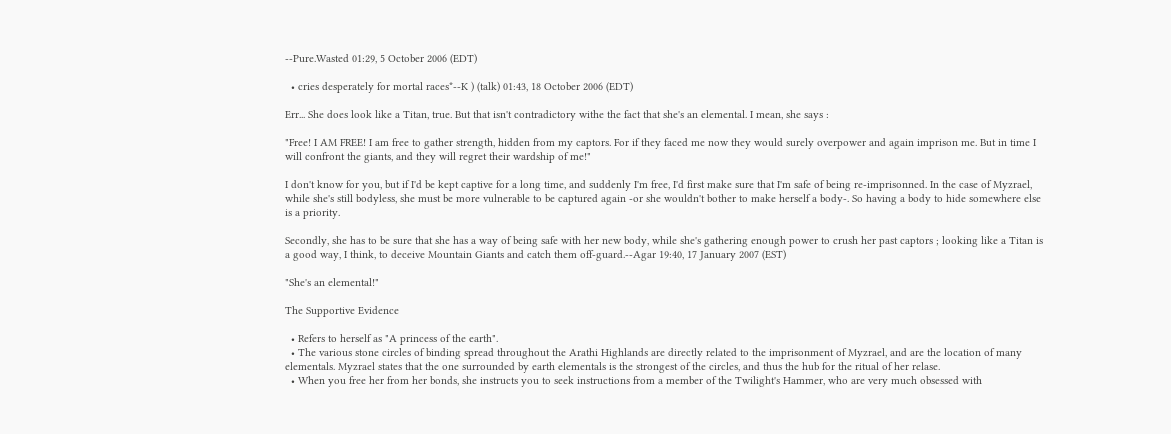--Pure.Wasted 01:29, 5 October 2006 (EDT)

  • cries desperately for mortal races*--K ) (talk) 01:43, 18 October 2006 (EDT)

Err... She does look like a Titan, true. But that isn't contradictory withe the fact that she's an elemental. I mean, she says :

"Free! I AM FREE! I am free to gather strength, hidden from my captors. For if they faced me now they would surely overpower and again imprison me. But in time I will confront the giants, and they will regret their wardship of me!"

I don't know for you, but if I'd be kept captive for a long time, and suddenly I'm free, I'd first make sure that I'm safe of being re-imprisonned. In the case of Myzrael, while she's still bodyless, she must be more vulnerable to be captured again -or she wouldn't bother to make herself a body-. So having a body to hide somewhere else is a priority.

Secondly, she has to be sure that she has a way of being safe with her new body, while she's gathering enough power to crush her past captors ; looking like a Titan is a good way, I think, to deceive Mountain Giants and catch them off-guard.--Agar 19:40, 17 January 2007 (EST)

"She's an elemental!"

The Supportive Evidence

  • Refers to herself as "A princess of the earth".
  • The various stone circles of binding spread throughout the Arathi Highlands are directly related to the imprisonment of Myzrael, and are the location of many elementals. Myzrael states that the one surrounded by earth elementals is the strongest of the circles, and thus the hub for the ritual of her relase.
  • When you free her from her bonds, she instructs you to seek instructions from a member of the Twilight's Hammer, who are very much obsessed with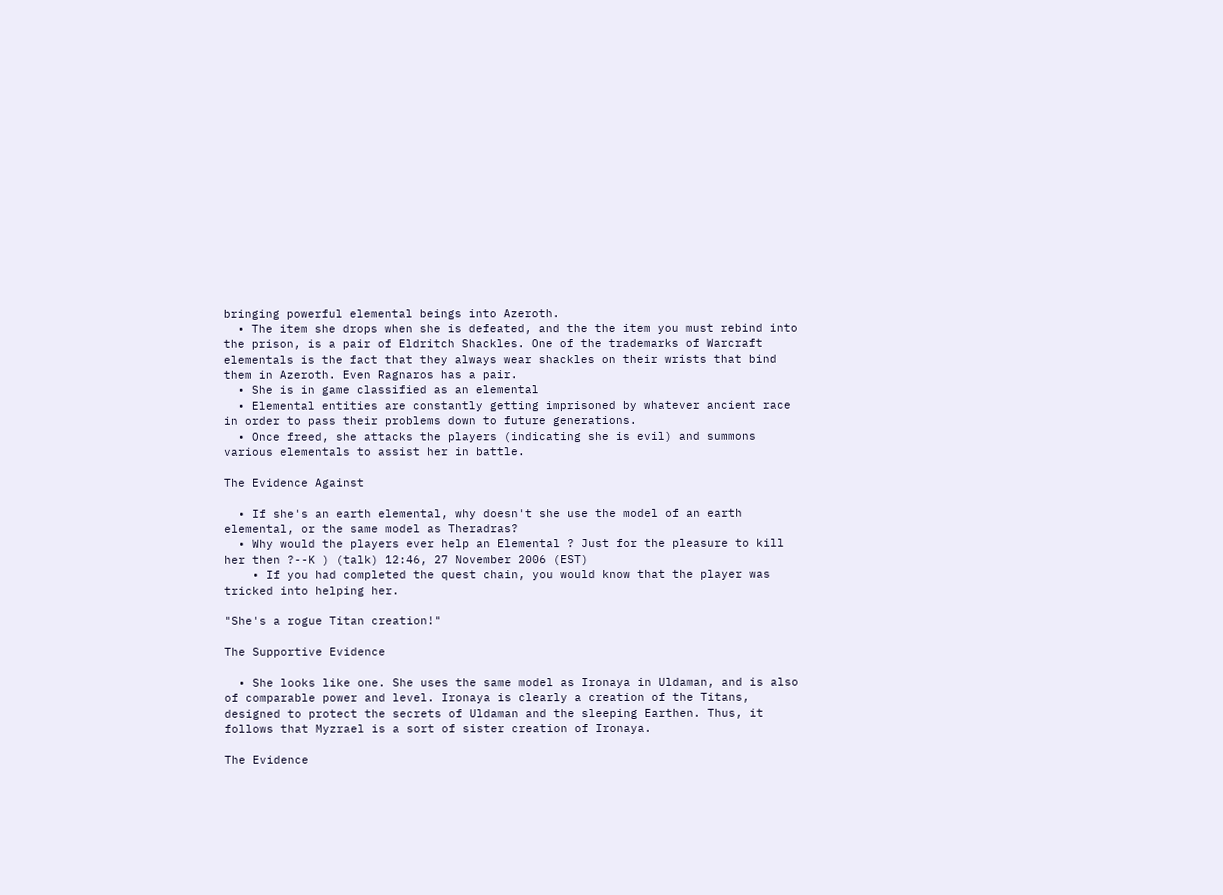bringing powerful elemental beings into Azeroth.
  • The item she drops when she is defeated, and the the item you must rebind into the prison, is a pair of Eldritch Shackles. One of the trademarks of Warcraft elementals is the fact that they always wear shackles on their wrists that bind them in Azeroth. Even Ragnaros has a pair.
  • She is in game classified as an elemental
  • Elemental entities are constantly getting imprisoned by whatever ancient race in order to pass their problems down to future generations.
  • Once freed, she attacks the players (indicating she is evil) and summons various elementals to assist her in battle.

The Evidence Against

  • If she's an earth elemental, why doesn't she use the model of an earth elemental, or the same model as Theradras?
  • Why would the players ever help an Elemental ? Just for the pleasure to kill her then ?--K ) (talk) 12:46, 27 November 2006 (EST)
    • If you had completed the quest chain, you would know that the player was tricked into helping her.

"She's a rogue Titan creation!"

The Supportive Evidence

  • She looks like one. She uses the same model as Ironaya in Uldaman, and is also of comparable power and level. Ironaya is clearly a creation of the Titans, designed to protect the secrets of Uldaman and the sleeping Earthen. Thus, it follows that Myzrael is a sort of sister creation of Ironaya.

The Evidence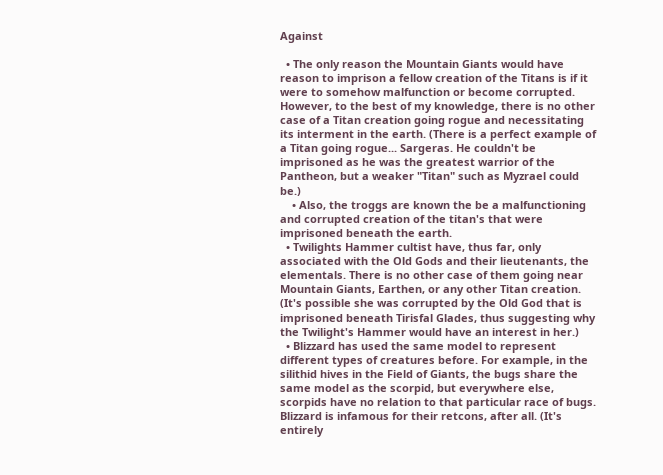Against

  • The only reason the Mountain Giants would have reason to imprison a fellow creation of the Titans is if it were to somehow malfunction or become corrupted. However, to the best of my knowledge, there is no other case of a Titan creation going rogue and necessitating its interment in the earth. (There is a perfect example of a Titan going rogue... Sargeras. He couldn't be imprisoned as he was the greatest warrior of the Pantheon, but a weaker "Titan" such as Myzrael could be.)
    • Also, the troggs are known the be a malfunctioning and corrupted creation of the titan's that were imprisoned beneath the earth.
  • Twilights Hammer cultist have, thus far, only associated with the Old Gods and their lieutenants, the elementals. There is no other case of them going near Mountain Giants, Earthen, or any other Titan creation. (It's possible she was corrupted by the Old God that is imprisoned beneath Tirisfal Glades, thus suggesting why the Twilight's Hammer would have an interest in her.)
  • Blizzard has used the same model to represent different types of creatures before. For example, in the silithid hives in the Field of Giants, the bugs share the same model as the scorpid, but everywhere else, scorpids have no relation to that particular race of bugs. Blizzard is infamous for their retcons, after all. (It's entirely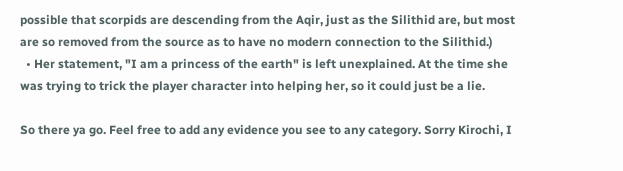possible that scorpids are descending from the Aqir, just as the Silithid are, but most are so removed from the source as to have no modern connection to the Silithid.)
  • Her statement, "I am a princess of the earth" is left unexplained. At the time she was trying to trick the player character into helping her, so it could just be a lie.

So there ya go. Feel free to add any evidence you see to any category. Sorry Kirochi, I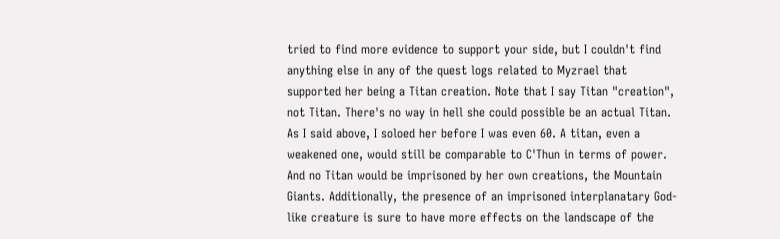tried to find more evidence to support your side, but I couldn't find anything else in any of the quest logs related to Myzrael that supported her being a Titan creation. Note that I say Titan "creation", not Titan. There's no way in hell she could possible be an actual Titan. As I said above, I soloed her before I was even 60. A titan, even a weakened one, would still be comparable to C'Thun in terms of power. And no Titan would be imprisoned by her own creations, the Mountain Giants. Additionally, the presence of an imprisoned interplanatary God-like creature is sure to have more effects on the landscape of the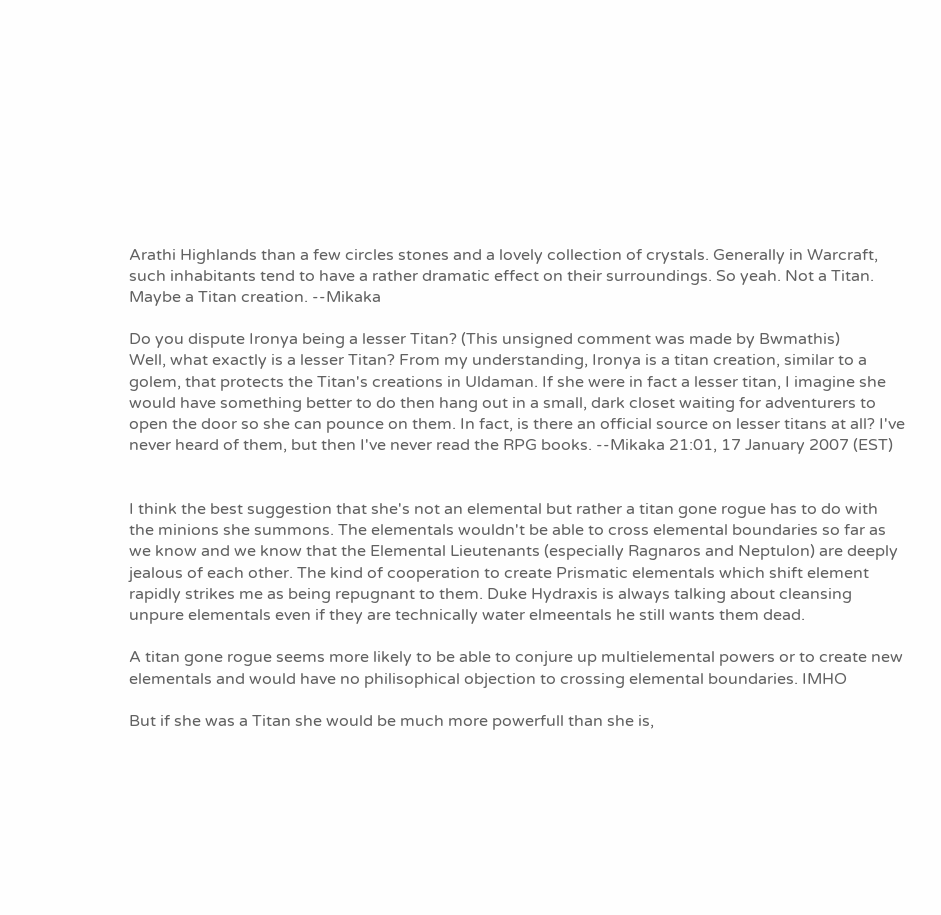Arathi Highlands than a few circles stones and a lovely collection of crystals. Generally in Warcraft, such inhabitants tend to have a rather dramatic effect on their surroundings. So yeah. Not a Titan. Maybe a Titan creation. --Mikaka

Do you dispute Ironya being a lesser Titan? (This unsigned comment was made by Bwmathis)
Well, what exactly is a lesser Titan? From my understanding, Ironya is a titan creation, similar to a golem, that protects the Titan's creations in Uldaman. If she were in fact a lesser titan, I imagine she would have something better to do then hang out in a small, dark closet waiting for adventurers to open the door so she can pounce on them. In fact, is there an official source on lesser titans at all? I've never heard of them, but then I've never read the RPG books. --Mikaka 21:01, 17 January 2007 (EST)


I think the best suggestion that she's not an elemental but rather a titan gone rogue has to do with the minions she summons. The elementals wouldn't be able to cross elemental boundaries so far as we know and we know that the Elemental Lieutenants (especially Ragnaros and Neptulon) are deeply jealous of each other. The kind of cooperation to create Prismatic elementals which shift element rapidly strikes me as being repugnant to them. Duke Hydraxis is always talking about cleansing unpure elementals even if they are technically water elmeentals he still wants them dead.

A titan gone rogue seems more likely to be able to conjure up multielemental powers or to create new elementals and would have no philisophical objection to crossing elemental boundaries. IMHO

But if she was a Titan she would be much more powerfull than she is,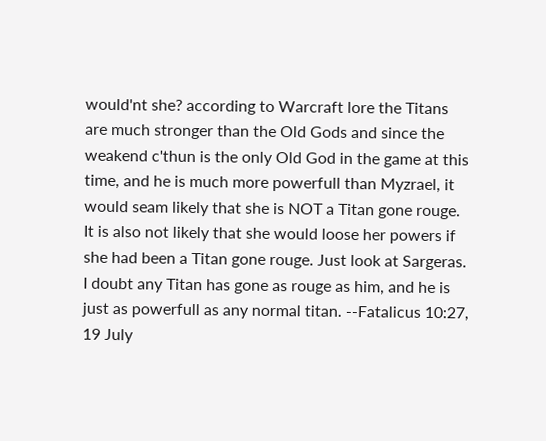would'nt she? according to Warcraft lore the Titans are much stronger than the Old Gods and since the weakend c'thun is the only Old God in the game at this time, and he is much more powerfull than Myzrael, it would seam likely that she is NOT a Titan gone rouge.
It is also not likely that she would loose her powers if she had been a Titan gone rouge. Just look at Sargeras. I doubt any Titan has gone as rouge as him, and he is just as powerfull as any normal titan. --Fatalicus 10:27, 19 July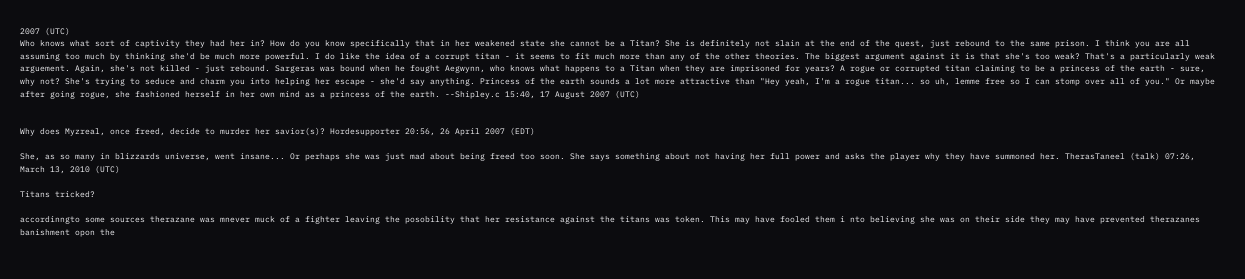2007 (UTC)
Who knows what sort of captivity they had her in? How do you know specifically that in her weakened state she cannot be a Titan? She is definitely not slain at the end of the quest, just rebound to the same prison. I think you are all assuming too much by thinking she'd be much more powerful. I do like the idea of a corrupt titan - it seems to fit much more than any of the other theories. The biggest argument against it is that she's too weak? That's a particularly weak arguement. Again, she's not killed - just rebound. Sargeras was bound when he fought Aegwynn, who knows what happens to a Titan when they are imprisoned for years? A rogue or corrupted titan claiming to be a princess of the earth - sure, why not? She's trying to seduce and charm you into helping her escape - she'd say anything. Princess of the earth sounds a lot more attractive than "Hey yeah, I'm a rogue titan... so uh, lemme free so I can stomp over all of you." Or maybe after going rogue, she fashioned herself in her own mind as a princess of the earth. --Shipley.c 15:40, 17 August 2007 (UTC)


Why does Myzreal, once freed, decide to murder her savior(s)? Hordesupporter 20:56, 26 April 2007 (EDT)

She, as so many in blizzards universe, went insane... Or perhaps she was just mad about being freed too soon. She says something about not having her full power and asks the player why they have summoned her. TherasTaneel (talk) 07:26, March 13, 2010 (UTC)

Titans tricked?

accordinngto some sources therazane was mnever muck of a fighter leaving the posobility that her resistance against the titans was token. This may have fooled them i nto believing she was on their side they may have prevented therazanes banishment opon the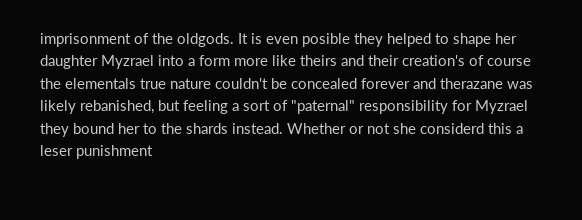imprisonment of the oldgods. It is even posible they helped to shape her daughter Myzrael into a form more like theirs and their creation's of course the elementals true nature couldn't be concealed forever and therazane was likely rebanished, but feeling a sort of "paternal" responsibility for Myzrael they bound her to the shards instead. Whether or not she considerd this a leser punishment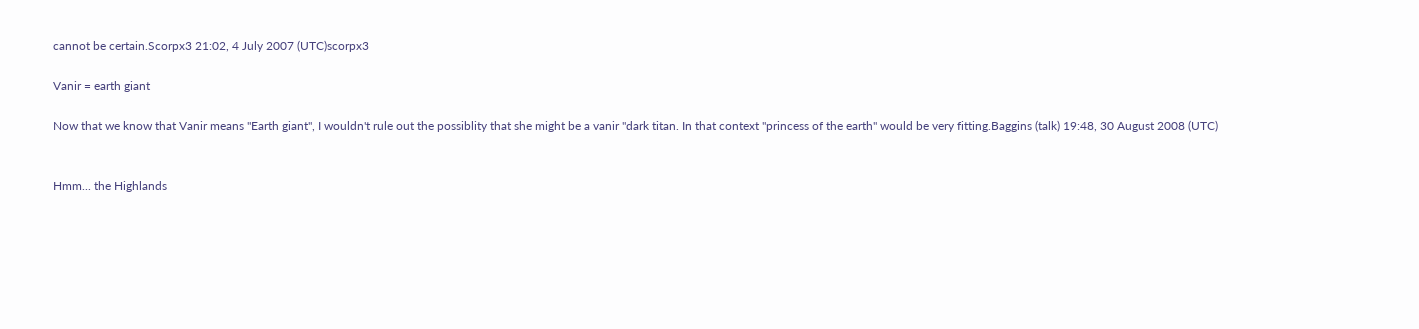cannot be certain.Scorpx3 21:02, 4 July 2007 (UTC)scorpx3

Vanir = earth giant

Now that we know that Vanir means "Earth giant", I wouldn't rule out the possiblity that she might be a vanir "dark titan. In that context "princess of the earth" would be very fitting.Baggins (talk) 19:48, 30 August 2008 (UTC)


Hmm... the Highlands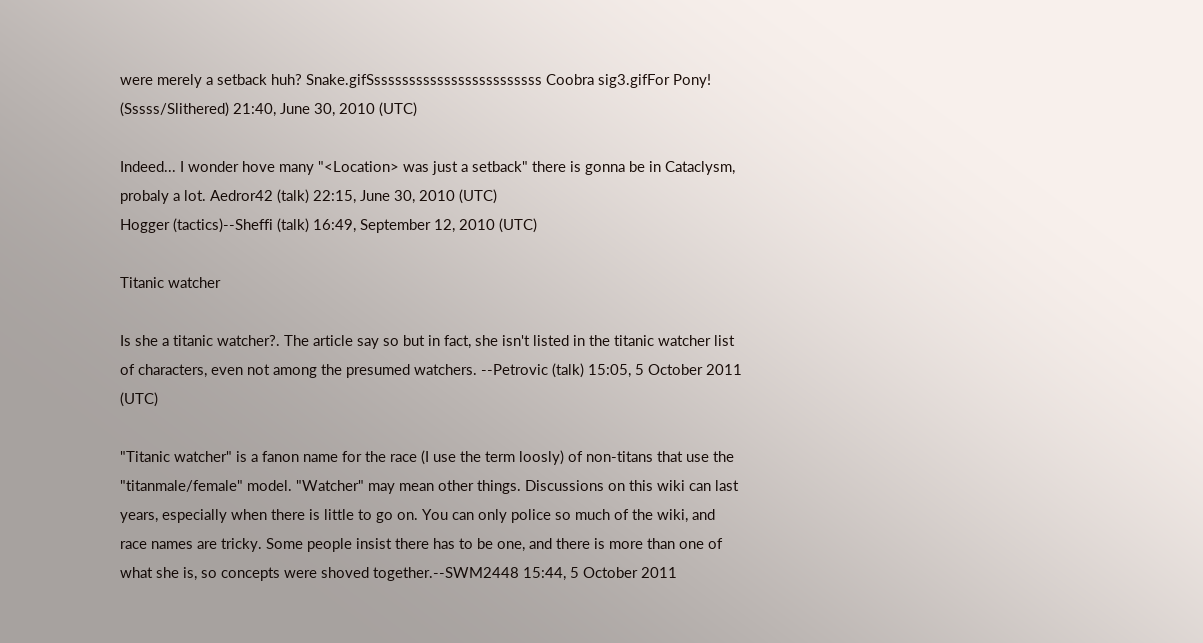were merely a setback huh? Snake.gifSssssssssssssssssssssssss Coobra sig3.gifFor Pony! (Sssss/Slithered) 21:40, June 30, 2010 (UTC)

Indeed... I wonder hove many "<Location> was just a setback" there is gonna be in Cataclysm, probaly a lot. Aedror42 (talk) 22:15, June 30, 2010 (UTC)
Hogger (tactics)--Sheffi (talk) 16:49, September 12, 2010 (UTC)

Titanic watcher

Is she a titanic watcher?. The article say so but in fact, she isn't listed in the titanic watcher list of characters, even not among the presumed watchers. --Petrovic (talk) 15:05, 5 October 2011 (UTC)

"Titanic watcher" is a fanon name for the race (I use the term loosly) of non-titans that use the "titanmale/female" model. "Watcher" may mean other things. Discussions on this wiki can last years, especially when there is little to go on. You can only police so much of the wiki, and race names are tricky. Some people insist there has to be one, and there is more than one of what she is, so concepts were shoved together.--SWM2448 15:44, 5 October 2011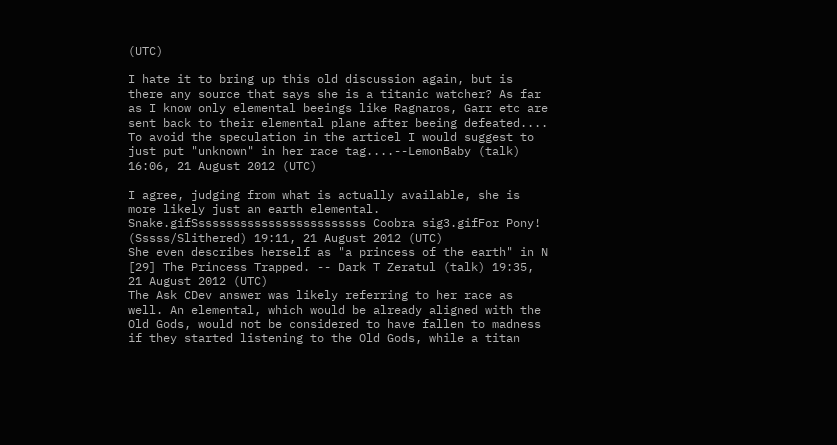(UTC)

I hate it to bring up this old discussion again, but is there any source that says she is a titanic watcher? As far as I know only elemental beeings like Ragnaros, Garr etc are sent back to their elemental plane after beeing defeated.... To avoid the speculation in the articel I would suggest to just put "unknown" in her race tag....--LemonBaby (talk) 16:06, 21 August 2012 (UTC)

I agree, judging from what is actually available, she is more likely just an earth elemental. Snake.gifSssssssssssssssssssssssss Coobra sig3.gifFor Pony! (Sssss/Slithered) 19:11, 21 August 2012 (UTC)
She even describes herself as "a princess of the earth" in N [29] The Princess Trapped. -- Dark T Zeratul (talk) 19:35, 21 August 2012 (UTC)
The Ask CDev answer was likely referring to her race as well. An elemental, which would be already aligned with the Old Gods, would not be considered to have fallen to madness if they started listening to the Old Gods, while a titan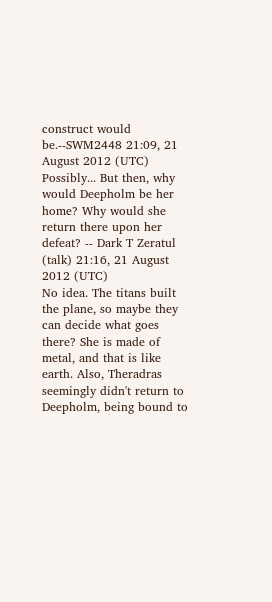construct would be.--SWM2448 21:09, 21 August 2012 (UTC)
Possibly... But then, why would Deepholm be her home? Why would she return there upon her defeat? -- Dark T Zeratul (talk) 21:16, 21 August 2012 (UTC)
No idea. The titans built the plane, so maybe they can decide what goes there? She is made of metal, and that is like earth. Also, Theradras seemingly didn't return to Deepholm, being bound to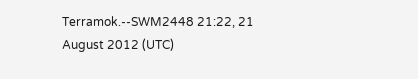Terramok.--SWM2448 21:22, 21 August 2012 (UTC)